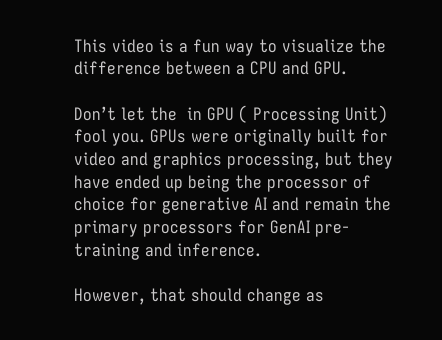This video is a fun way to visualize the difference between a CPU and GPU.

Don’t let the  in GPU ( Processing Unit) fool you. GPUs were originally built for video and graphics processing, but they have ended up being the processor of choice for generative AI and remain the primary processors for GenAI pre-training and inference.

However, that should change as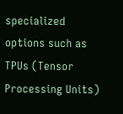specialized options such as TPUs (Tensor Processing Units)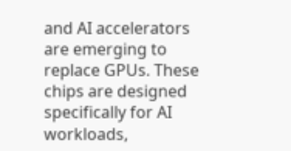and AI accelerators are emerging to replace GPUs. These chips are designed specifically for AI workloads,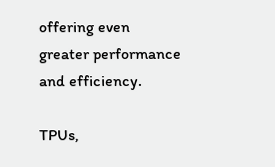offering even greater performance and efficiency.

TPUs,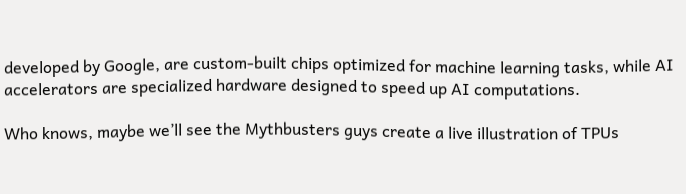developed by Google, are custom-built chips optimized for machine learning tasks, while AI accelerators are specialized hardware designed to speed up AI computations.

Who knows, maybe we’ll see the Mythbusters guys create a live illustration of TPUs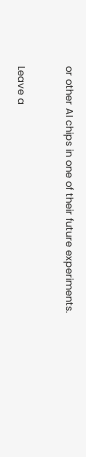or other AI chips in one of their future experiments.


Leave a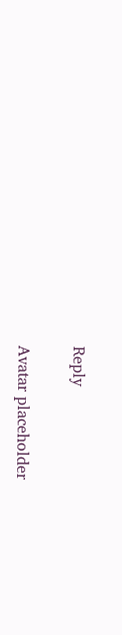Reply

Avatar placeholder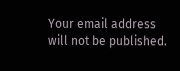Your email address will not be published.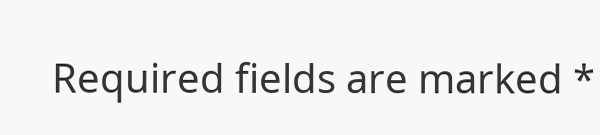Required fields are marked *